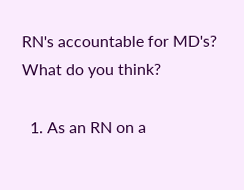RN's accountable for MD's? What do you think?

  1. As an RN on a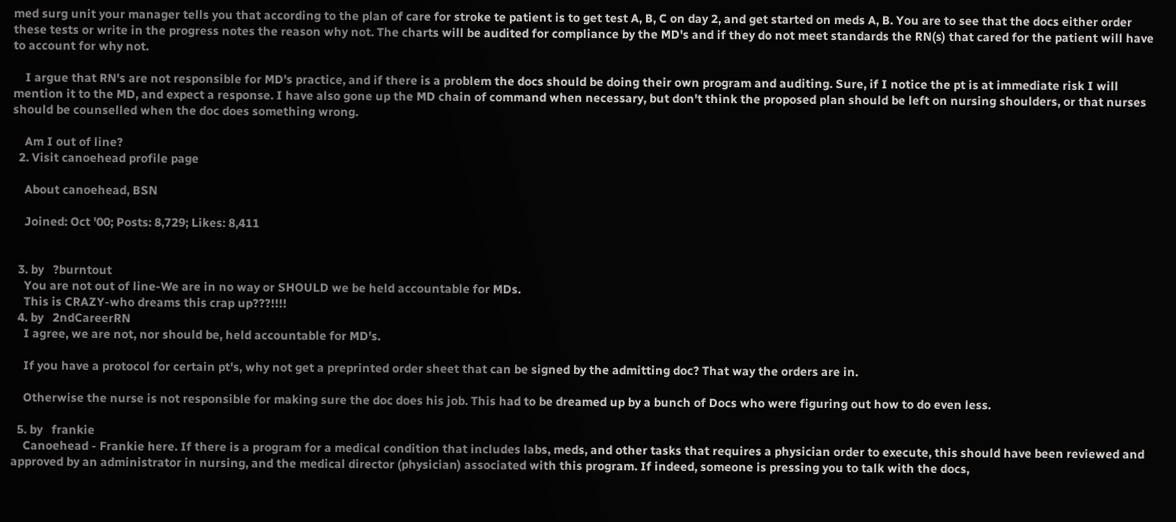med surg unit your manager tells you that according to the plan of care for stroke te patient is to get test A, B, C on day 2, and get started on meds A, B. You are to see that the docs either order these tests or write in the progress notes the reason why not. The charts will be audited for compliance by the MD's and if they do not meet standards the RN(s) that cared for the patient will have to account for why not.

    I argue that RN's are not responsible for MD's practice, and if there is a problem the docs should be doing their own program and auditing. Sure, if I notice the pt is at immediate risk I will mention it to the MD, and expect a response. I have also gone up the MD chain of command when necessary, but don't think the proposed plan should be left on nursing shoulders, or that nurses should be counselled when the doc does something wrong.

    Am I out of line?
  2. Visit canoehead profile page

    About canoehead, BSN

    Joined: Oct '00; Posts: 8,729; Likes: 8,411


  3. by   ?burntout
    You are not out of line-We are in no way or SHOULD we be held accountable for MDs.
    This is CRAZY-who dreams this crap up???!!!!
  4. by   2ndCareerRN
    I agree, we are not, nor should be, held accountable for MD's.

    If you have a protocol for certain pt's, why not get a preprinted order sheet that can be signed by the admitting doc? That way the orders are in.

    Otherwise the nurse is not responsible for making sure the doc does his job. This had to be dreamed up by a bunch of Docs who were figuring out how to do even less.

  5. by   frankie
    Canoehead - Frankie here. If there is a program for a medical condition that includes labs, meds, and other tasks that requires a physician order to execute, this should have been reviewed and approved by an administrator in nursing, and the medical director (physician) associated with this program. If indeed, someone is pressing you to talk with the docs,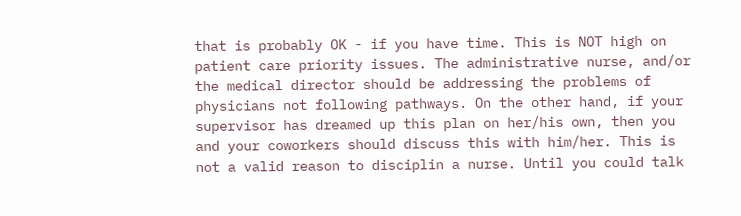that is probably OK - if you have time. This is NOT high on patient care priority issues. The administrative nurse, and/or the medical director should be addressing the problems of physicians not following pathways. On the other hand, if your supervisor has dreamed up this plan on her/his own, then you and your coworkers should discuss this with him/her. This is not a valid reason to disciplin a nurse. Until you could talk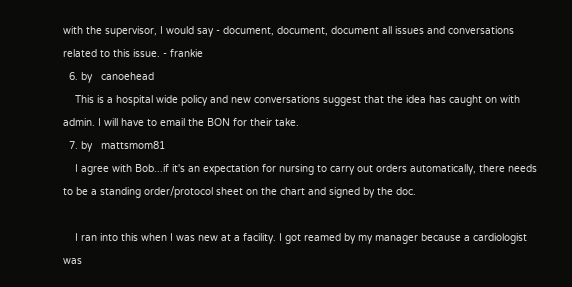with the supervisor, I would say - document, document, document all issues and conversations related to this issue. - frankie
  6. by   canoehead
    This is a hospital wide policy and new conversations suggest that the idea has caught on with admin. I will have to email the BON for their take.
  7. by   mattsmom81
    I agree with Bob...if it's an expectation for nursing to carry out orders automatically, there needs to be a standing order/protocol sheet on the chart and signed by the doc.

    I ran into this when I was new at a facility. I got reamed by my manager because a cardiologist was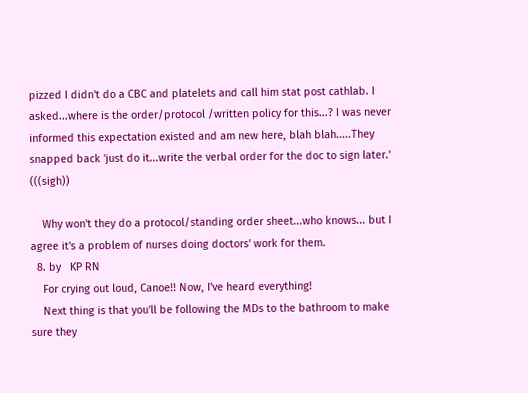pizzed I didn't do a CBC and platelets and call him stat post cathlab. I asked...where is the order/protocol /written policy for this...? I was never informed this expectation existed and am new here, blah blah.....They snapped back 'just do it...write the verbal order for the doc to sign later.' (((sigh))

    Why won't they do a protocol/standing order sheet...who knows... but I agree it's a problem of nurses doing doctors' work for them.
  8. by   KP RN
    For crying out loud, Canoe!! Now, I've heard everything!
    Next thing is that you'll be following the MDs to the bathroom to make sure they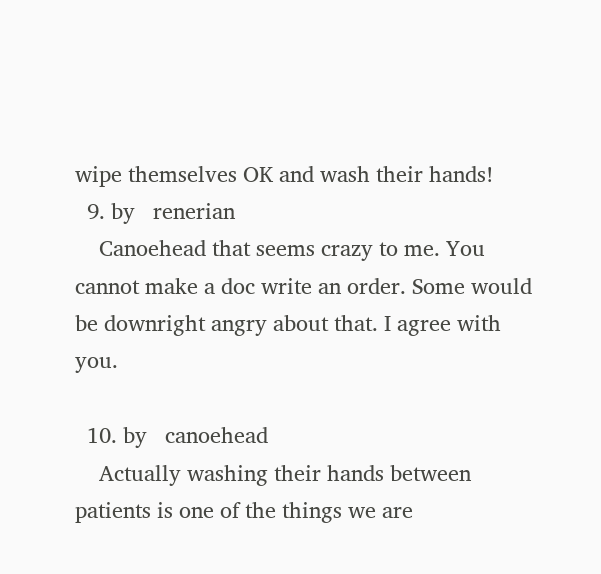wipe themselves OK and wash their hands!
  9. by   renerian
    Canoehead that seems crazy to me. You cannot make a doc write an order. Some would be downright angry about that. I agree with you.

  10. by   canoehead
    Actually washing their hands between patients is one of the things we are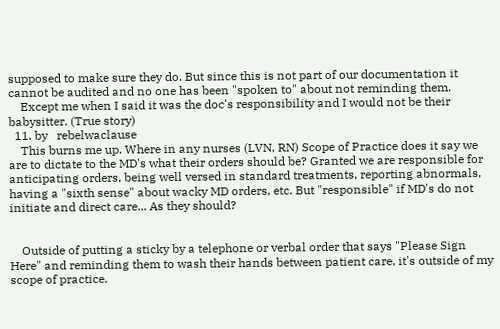supposed to make sure they do. But since this is not part of our documentation it cannot be audited and no one has been "spoken to" about not reminding them.
    Except me when I said it was the doc's responsibility and I would not be their babysitter. (True story)
  11. by   rebelwaclause
    This burns me up. Where in any nurses (LVN, RN) Scope of Practice does it say we are to dictate to the MD's what their orders should be? Granted we are responsible for anticipating orders, being well versed in standard treatments, reporting abnormals, having a "sixth sense" about wacky MD orders, etc. But "responsible" if MD's do not initiate and direct care... As they should?


    Outside of putting a sticky by a telephone or verbal order that says "Please Sign Here" and reminding them to wash their hands between patient care, it's outside of my scope of practice.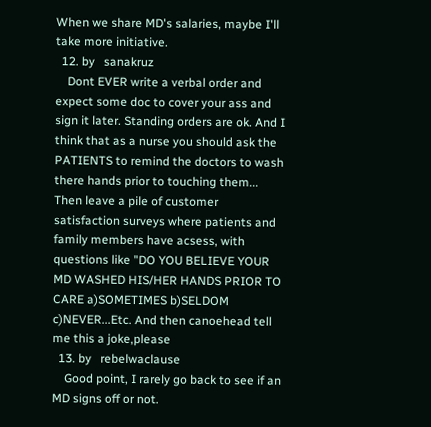When we share MD's salaries, maybe I'll take more initiative.
  12. by   sanakruz
    Dont EVER write a verbal order and expect some doc to cover your ass and sign it later. Standing orders are ok. And I think that as a nurse you should ask the PATIENTS to remind the doctors to wash there hands prior to touching them... Then leave a pile of customer satisfaction surveys where patients and family members have acsess, with questions like "DO YOU BELIEVE YOUR MD WASHED HIS/HER HANDS PRIOR TO CARE a)SOMETIMES b)SELDOM c)NEVER...Etc. And then canoehead tell me this a joke,please
  13. by   rebelwaclause
    Good point, I rarely go back to see if an MD signs off or not.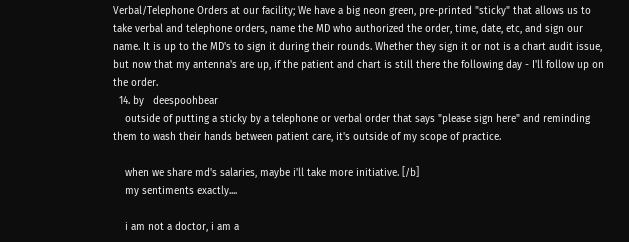Verbal/Telephone Orders at our facility; We have a big neon green, pre-printed "sticky" that allows us to take verbal and telephone orders, name the MD who authorized the order, time, date, etc, and sign our name. It is up to the MD's to sign it during their rounds. Whether they sign it or not is a chart audit issue, but now that my antenna's are up, if the patient and chart is still there the following day - I'll follow up on the order.
  14. by   deespoohbear
    outside of putting a sticky by a telephone or verbal order that says "please sign here" and reminding them to wash their hands between patient care, it's outside of my scope of practice.

    when we share md's salaries, maybe i'll take more initiative. [/b]
    my sentiments exactly....

    i am not a doctor, i am a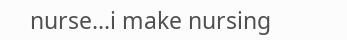nurse...i make nursing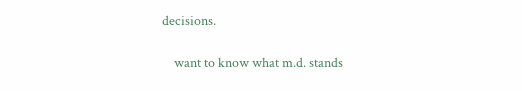decisions.

    want to know what m.d. stands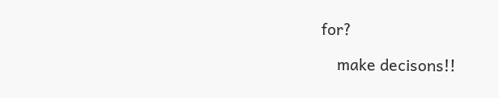for?

    make decisons!!